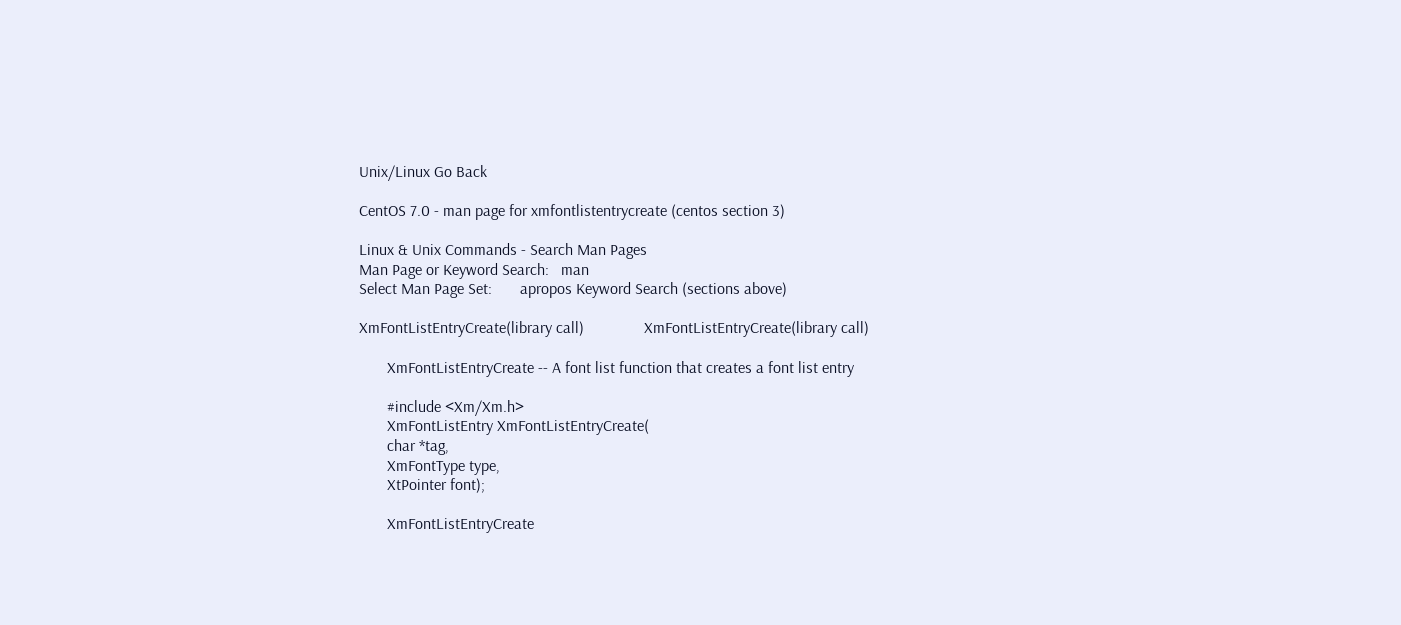Unix/Linux Go Back

CentOS 7.0 - man page for xmfontlistentrycreate (centos section 3)

Linux & Unix Commands - Search Man Pages
Man Page or Keyword Search:   man
Select Man Page Set:       apropos Keyword Search (sections above)

XmFontListEntryCreate(library call)               XmFontListEntryCreate(library call)

       XmFontListEntryCreate -- A font list function that creates a font list entry

       #include <Xm/Xm.h>
       XmFontListEntry XmFontListEntryCreate(
       char *tag,
       XmFontType type,
       XtPointer font);

       XmFontListEntryCreate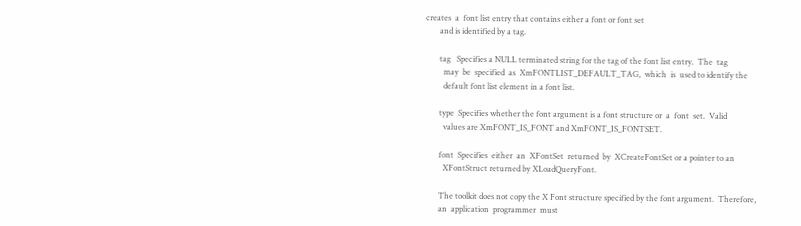creates  a  font list entry that contains either a font or font set
       and is identified by a tag.

       tag   Specifies a NULL terminated string for the tag of the font list entry.  The  tag
         may  be  specified  as  XmFONTLIST_DEFAULT_TAG,  which  is  used to identify the
         default font list element in a font list.

       type  Specifies whether the font argument is a font structure or  a  font  set.  Valid
         values are XmFONT_IS_FONT and XmFONT_IS_FONTSET.

       font  Specifies  either  an  XFontSet  returned  by  XCreateFontSet or a pointer to an
         XFontStruct returned by XLoadQueryFont.

       The toolkit does not copy the X Font structure specified by the font argument.  Therefore,
       an  application  programmer  must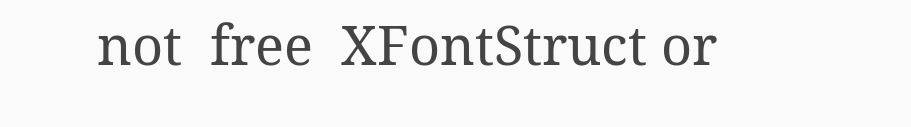not  free  XFontStruct or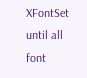XFontSet until all font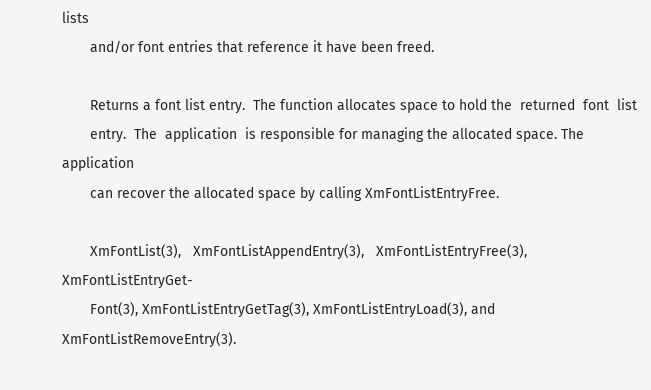lists
       and/or font entries that reference it have been freed.

       Returns a font list entry.  The function allocates space to hold the  returned  font  list
       entry.  The  application  is responsible for managing the allocated space. The application
       can recover the allocated space by calling XmFontListEntryFree.

       XmFontList(3),   XmFontListAppendEntry(3),   XmFontListEntryFree(3),   XmFontListEntryGet-
       Font(3), XmFontListEntryGetTag(3), XmFontListEntryLoad(3), and XmFontListRemoveEntry(3).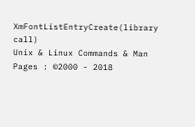XmFontListEntryCreate(library call)
Unix & Linux Commands & Man Pages : ©2000 - 2018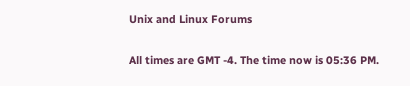Unix and Linux Forums

All times are GMT -4. The time now is 05:36 PM.